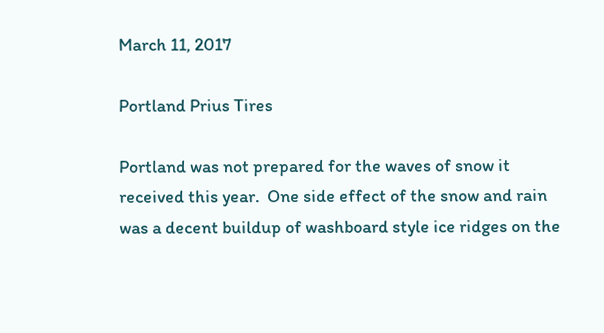March 11, 2017

Portland Prius Tires

Portland was not prepared for the waves of snow it received this year.  One side effect of the snow and rain was a decent buildup of washboard style ice ridges on the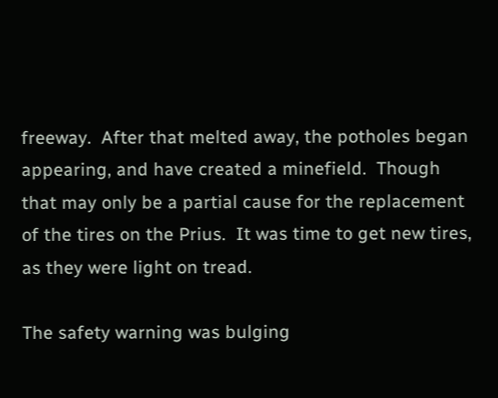freeway.  After that melted away, the potholes began appearing, and have created a minefield.  Though that may only be a partial cause for the replacement of the tires on the Prius.  It was time to get new tires, as they were light on tread.

The safety warning was bulging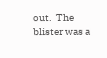out.  The blister was a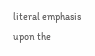literal emphasis upon the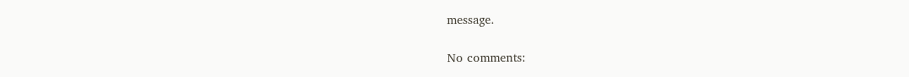message.

No comments: